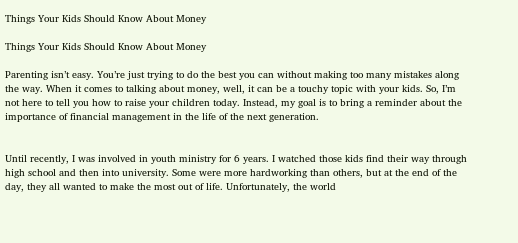Things Your Kids Should Know About Money

Things Your Kids Should Know About Money

Parenting isn’t easy. You’re just trying to do the best you can without making too many mistakes along the way. When it comes to talking about money, well, it can be a touchy topic with your kids. So, I’m not here to tell you how to raise your children today. Instead, my goal is to bring a reminder about the importance of financial management in the life of the next generation.


Until recently, I was involved in youth ministry for 6 years. I watched those kids find their way through high school and then into university. Some were more hardworking than others, but at the end of the day, they all wanted to make the most out of life. Unfortunately, the world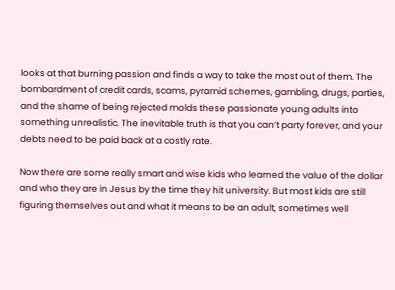looks at that burning passion and finds a way to take the most out of them. The bombardment of credit cards, scams, pyramid schemes, gambling, drugs, parties, and the shame of being rejected molds these passionate young adults into something unrealistic. The inevitable truth is that you can’t party forever, and your debts need to be paid back at a costly rate.

Now there are some really smart and wise kids who learned the value of the dollar and who they are in Jesus by the time they hit university. But most kids are still figuring themselves out and what it means to be an adult, sometimes well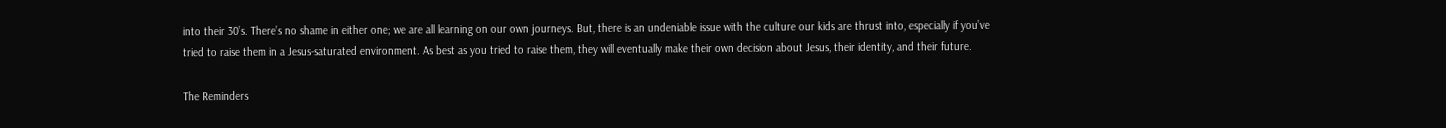into their 30’s. There’s no shame in either one; we are all learning on our own journeys. But, there is an undeniable issue with the culture our kids are thrust into, especially if you’ve tried to raise them in a Jesus-saturated environment. As best as you tried to raise them, they will eventually make their own decision about Jesus, their identity, and their future.

The Reminders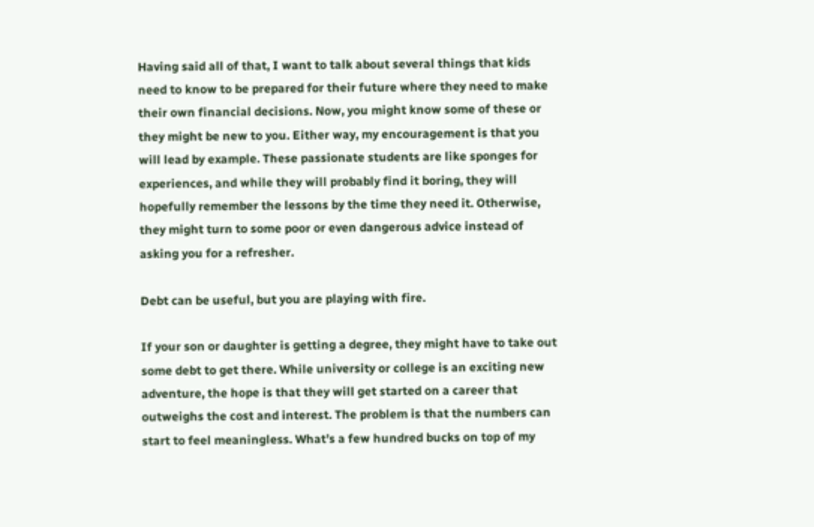Having said all of that, I want to talk about several things that kids need to know to be prepared for their future where they need to make their own financial decisions. Now, you might know some of these or they might be new to you. Either way, my encouragement is that you will lead by example. These passionate students are like sponges for experiences, and while they will probably find it boring, they will hopefully remember the lessons by the time they need it. Otherwise, they might turn to some poor or even dangerous advice instead of asking you for a refresher.

Debt can be useful, but you are playing with fire.

If your son or daughter is getting a degree, they might have to take out some debt to get there. While university or college is an exciting new adventure, the hope is that they will get started on a career that outweighs the cost and interest. The problem is that the numbers can start to feel meaningless. What’s a few hundred bucks on top of my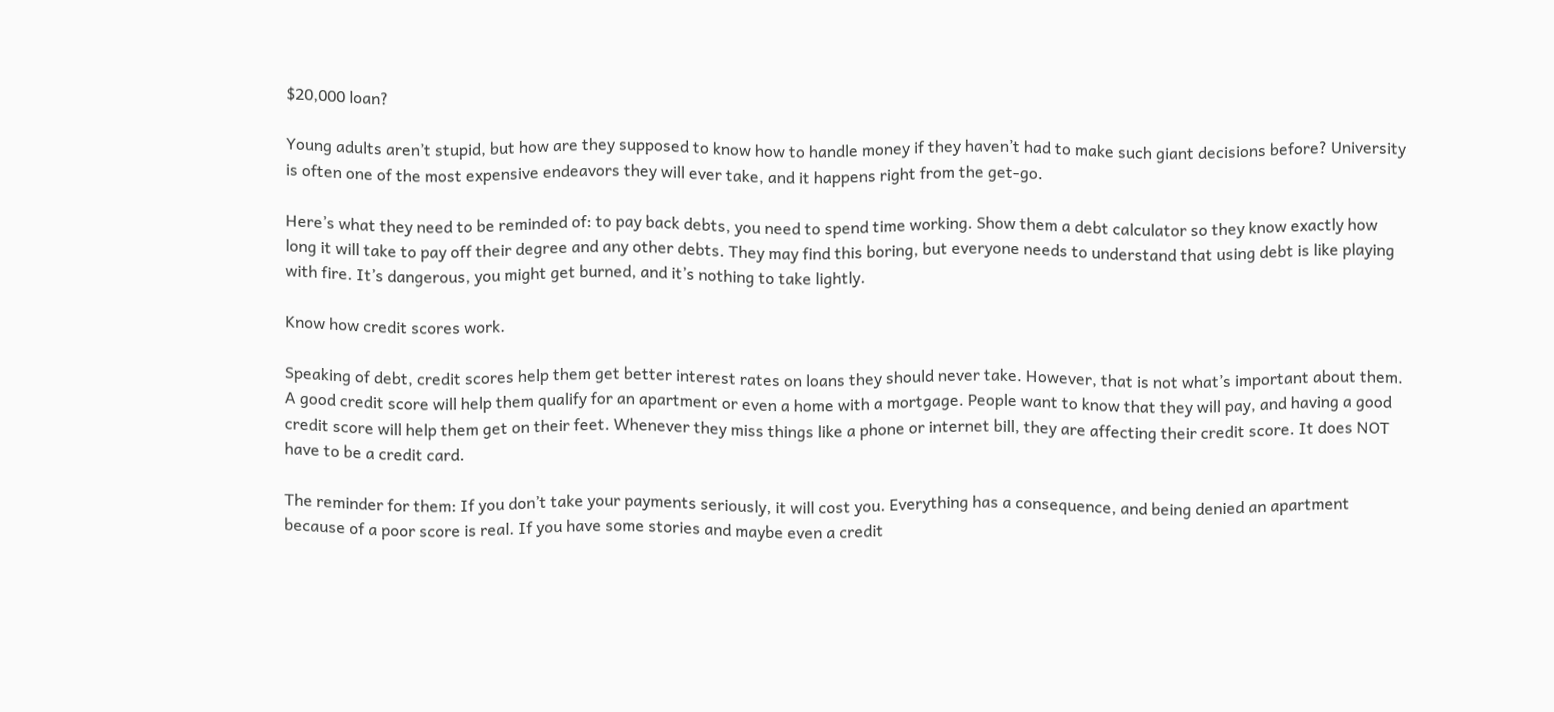$20,000 loan?

Young adults aren’t stupid, but how are they supposed to know how to handle money if they haven’t had to make such giant decisions before? University is often one of the most expensive endeavors they will ever take, and it happens right from the get-go.

Here’s what they need to be reminded of: to pay back debts, you need to spend time working. Show them a debt calculator so they know exactly how long it will take to pay off their degree and any other debts. They may find this boring, but everyone needs to understand that using debt is like playing with fire. It’s dangerous, you might get burned, and it’s nothing to take lightly.

Know how credit scores work.

Speaking of debt, credit scores help them get better interest rates on loans they should never take. However, that is not what’s important about them. A good credit score will help them qualify for an apartment or even a home with a mortgage. People want to know that they will pay, and having a good credit score will help them get on their feet. Whenever they miss things like a phone or internet bill, they are affecting their credit score. It does NOT have to be a credit card.

The reminder for them: If you don’t take your payments seriously, it will cost you. Everything has a consequence, and being denied an apartment because of a poor score is real. If you have some stories and maybe even a credit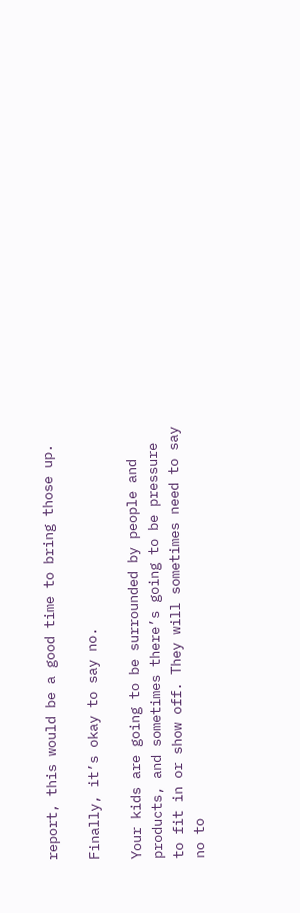report, this would be a good time to bring those up.

Finally, it’s okay to say no.

Your kids are going to be surrounded by people and products, and sometimes there’s going to be pressure to fit in or show off. They will sometimes need to say no to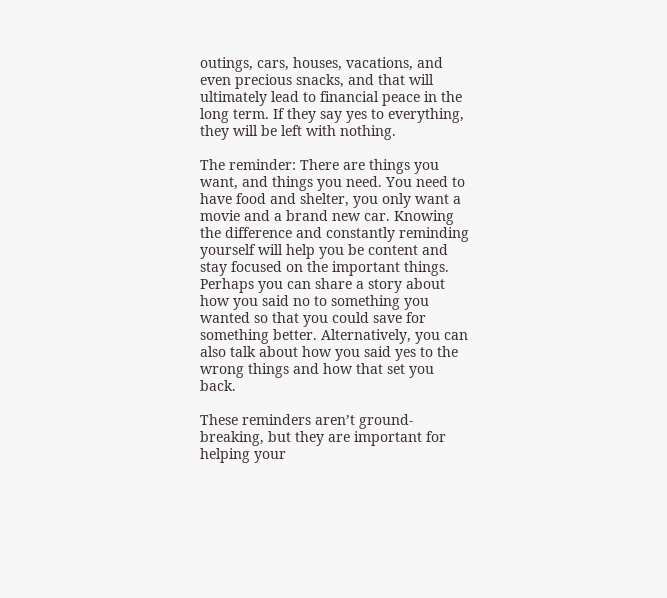outings, cars, houses, vacations, and even precious snacks, and that will ultimately lead to financial peace in the long term. If they say yes to everything, they will be left with nothing.

The reminder: There are things you want, and things you need. You need to have food and shelter, you only want a movie and a brand new car. Knowing the difference and constantly reminding yourself will help you be content and stay focused on the important things. Perhaps you can share a story about how you said no to something you wanted so that you could save for something better. Alternatively, you can also talk about how you said yes to the wrong things and how that set you back.

These reminders aren’t ground-breaking, but they are important for helping your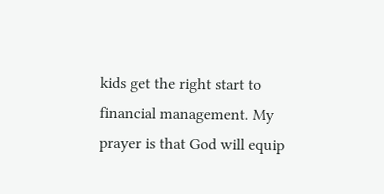kids get the right start to financial management. My prayer is that God will equip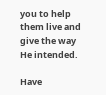you to help them live and give the way He intended.

Have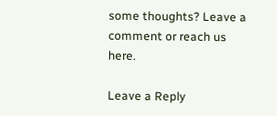some thoughts? Leave a comment or reach us here.

Leave a Reply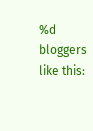%d bloggers like this: